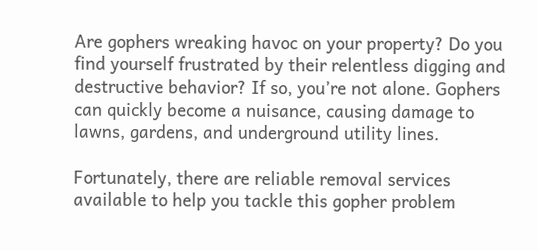Are gophers wreaking havoc on your property? Do you find yourself frustrated by their relentless digging and destructive behavior? If so, you’re not alone. Gophers can quickly become a nuisance, causing damage to lawns, gardens, and underground utility lines.

Fortunately, there are reliable removal services available to help you tackle this gopher problem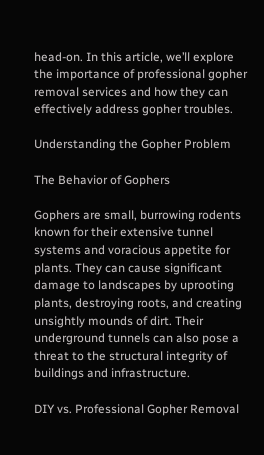head-on. In this article, we’ll explore the importance of professional gopher removal services and how they can effectively address gopher troubles.

Understanding the Gopher Problem

The Behavior of Gophers

Gophers are small, burrowing rodents known for their extensive tunnel systems and voracious appetite for plants. They can cause significant damage to landscapes by uprooting plants, destroying roots, and creating unsightly mounds of dirt. Their underground tunnels can also pose a threat to the structural integrity of buildings and infrastructure.

DIY vs. Professional Gopher Removal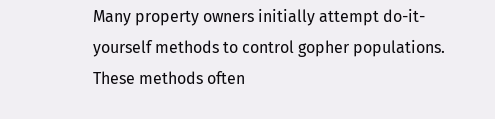Many property owners initially attempt do-it-yourself methods to control gopher populations. These methods often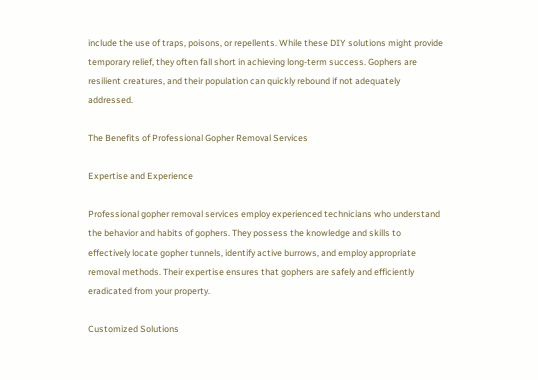include the use of traps, poisons, or repellents. While these DIY solutions might provide temporary relief, they often fall short in achieving long-term success. Gophers are resilient creatures, and their population can quickly rebound if not adequately addressed.

The Benefits of Professional Gopher Removal Services

Expertise and Experience

Professional gopher removal services employ experienced technicians who understand the behavior and habits of gophers. They possess the knowledge and skills to effectively locate gopher tunnels, identify active burrows, and employ appropriate removal methods. Their expertise ensures that gophers are safely and efficiently eradicated from your property.

Customized Solutions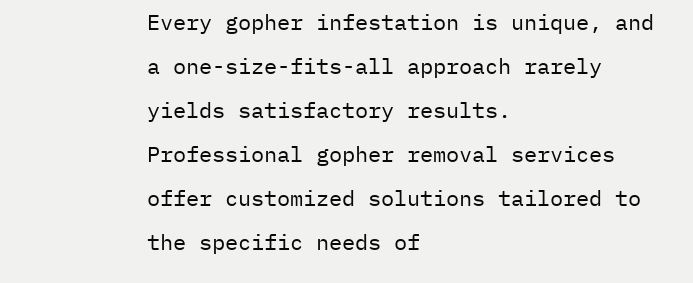Every gopher infestation is unique, and a one-size-fits-all approach rarely yields satisfactory results. Professional gopher removal services offer customized solutions tailored to the specific needs of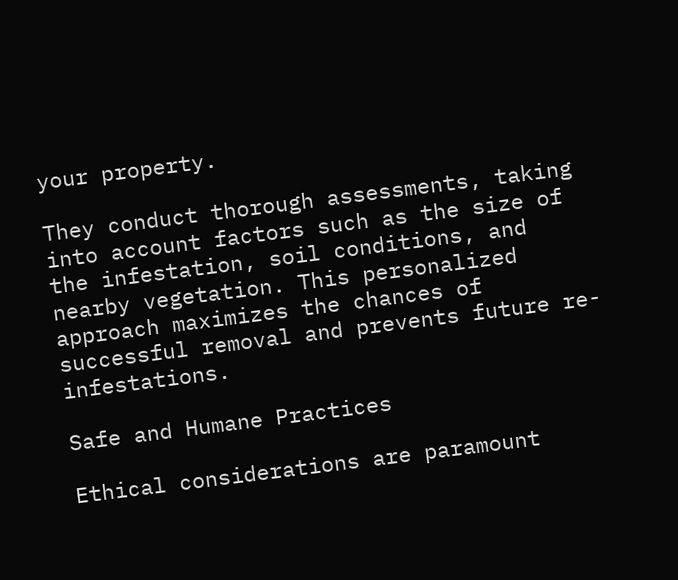your property.

They conduct thorough assessments, taking into account factors such as the size of the infestation, soil conditions, and nearby vegetation. This personalized approach maximizes the chances of successful removal and prevents future re-infestations.

Safe and Humane Practices

Ethical considerations are paramount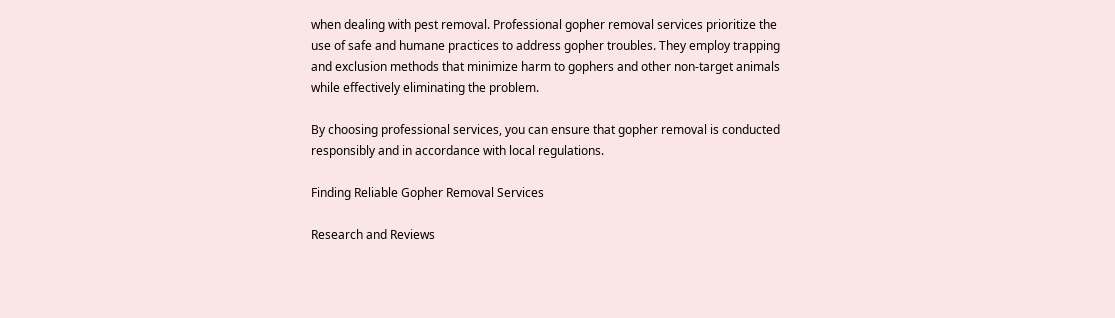when dealing with pest removal. Professional gopher removal services prioritize the use of safe and humane practices to address gopher troubles. They employ trapping and exclusion methods that minimize harm to gophers and other non-target animals while effectively eliminating the problem.

By choosing professional services, you can ensure that gopher removal is conducted responsibly and in accordance with local regulations.

Finding Reliable Gopher Removal Services

Research and Reviews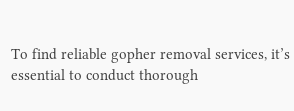To find reliable gopher removal services, it’s essential to conduct thorough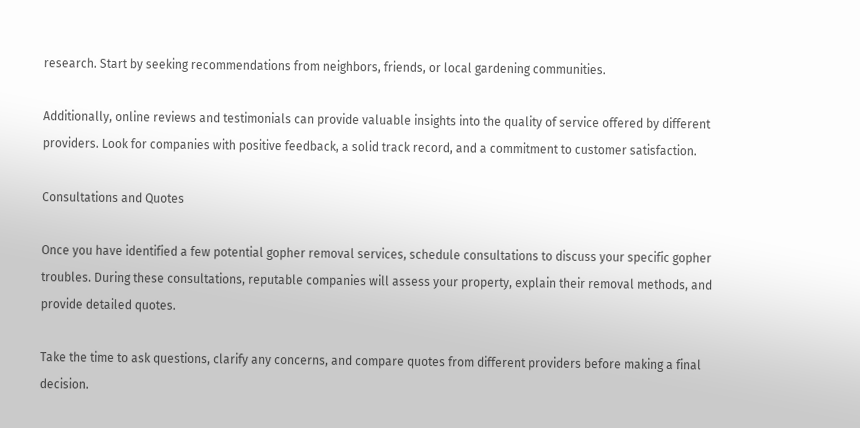research. Start by seeking recommendations from neighbors, friends, or local gardening communities.

Additionally, online reviews and testimonials can provide valuable insights into the quality of service offered by different providers. Look for companies with positive feedback, a solid track record, and a commitment to customer satisfaction.

Consultations and Quotes

Once you have identified a few potential gopher removal services, schedule consultations to discuss your specific gopher troubles. During these consultations, reputable companies will assess your property, explain their removal methods, and provide detailed quotes.

Take the time to ask questions, clarify any concerns, and compare quotes from different providers before making a final decision.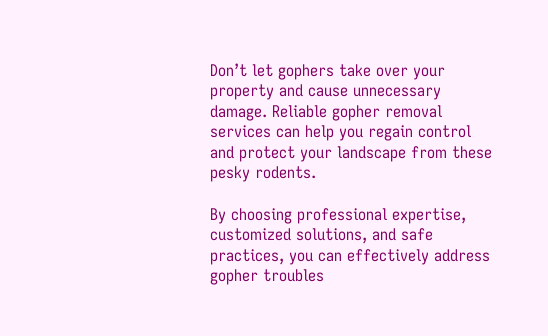Don’t let gophers take over your property and cause unnecessary damage. Reliable gopher removal services can help you regain control and protect your landscape from these pesky rodents.

By choosing professional expertise, customized solutions, and safe practices, you can effectively address gopher troubles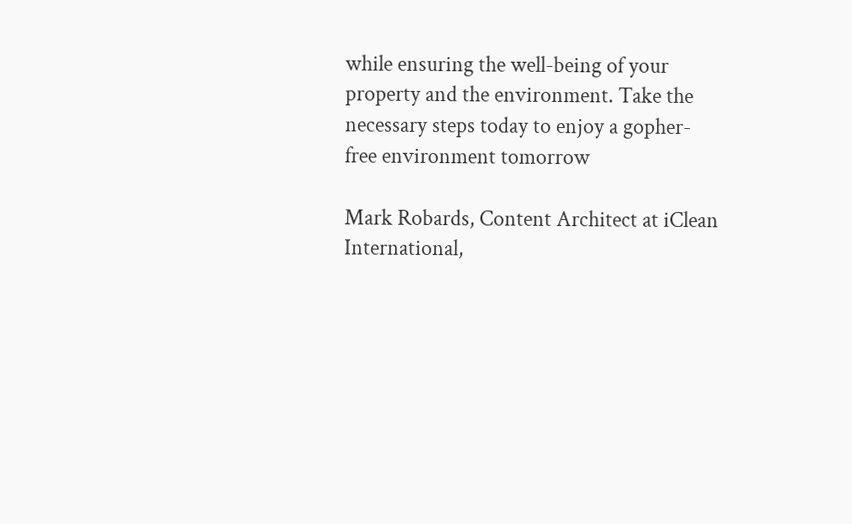while ensuring the well-being of your property and the environment. Take the necessary steps today to enjoy a gopher-free environment tomorrow

Mark Robards, Content Architect at iClean International,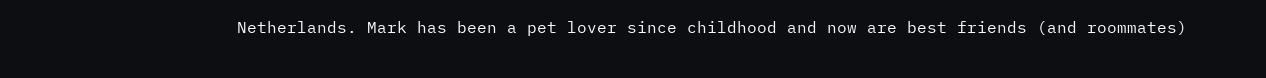Netherlands. Mark has been a pet lover since childhood and now are best friends (and roommates)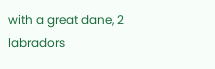with a great dane, 2 labradors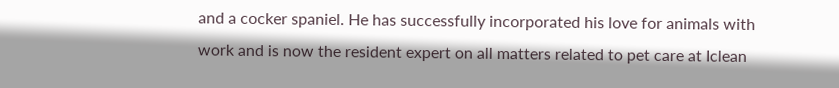and a cocker spaniel. He has successfully incorporated his love for animals with work and is now the resident expert on all matters related to pet care at Iclean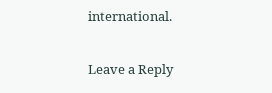international.

Leave a Reply